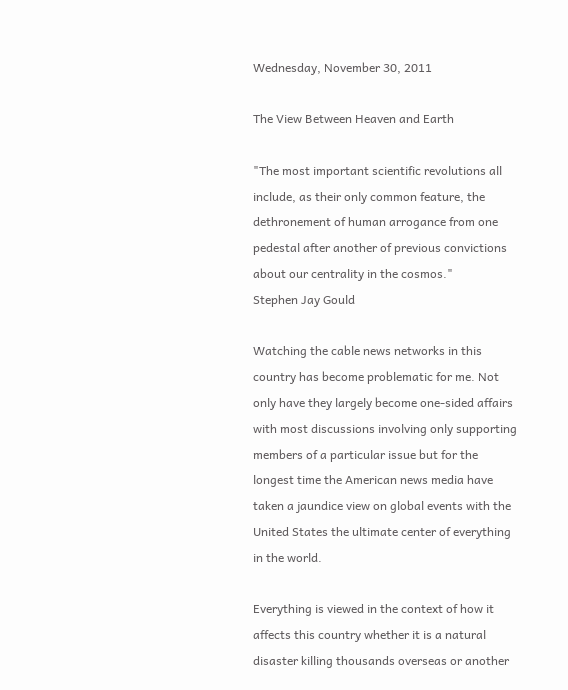Wednesday, November 30, 2011

The View Between Heaven and Earth

"The most important scientific revolutions all include, as their only common feature, the dethronement of human arrogance from one pedestal after another of previous convictions about our centrality in the cosmos."
Stephen Jay Gould

Watching the cable news networks in this country has become problematic for me. Not only have they largely become one-sided affairs with most discussions involving only supporting members of a particular issue but for the longest time the American news media have taken a jaundice view on global events with the United States the ultimate center of everything in the world.

Everything is viewed in the context of how it affects this country whether it is a natural disaster killing thousands overseas or another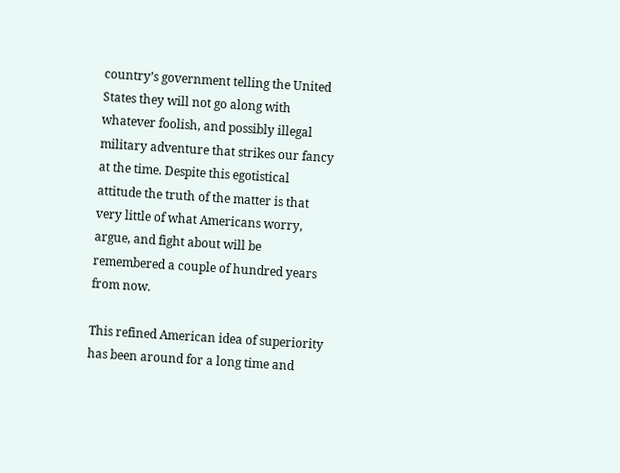country’s government telling the United States they will not go along with whatever foolish, and possibly illegal military adventure that strikes our fancy at the time. Despite this egotistical attitude the truth of the matter is that very little of what Americans worry, argue, and fight about will be remembered a couple of hundred years from now.

This refined American idea of superiority has been around for a long time and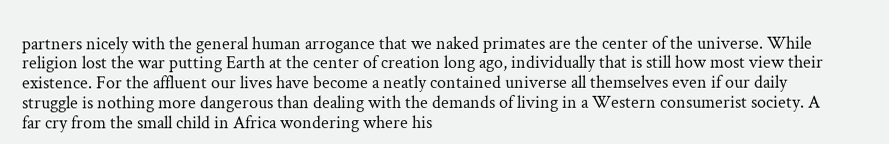partners nicely with the general human arrogance that we naked primates are the center of the universe. While religion lost the war putting Earth at the center of creation long ago, individually that is still how most view their existence. For the affluent our lives have become a neatly contained universe all themselves even if our daily struggle is nothing more dangerous than dealing with the demands of living in a Western consumerist society. A far cry from the small child in Africa wondering where his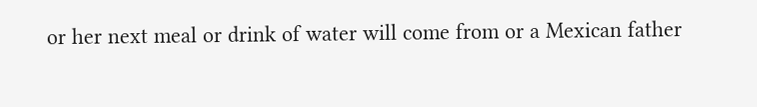or her next meal or drink of water will come from or a Mexican father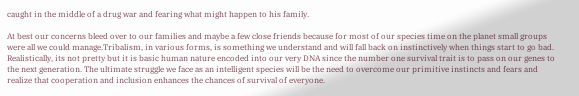caught in the middle of a drug war and fearing what might happen to his family.

At best our concerns bleed over to our families and maybe a few close friends because for most of our species time on the planet small groups were all we could manage.Tribalism, in various forms, is something we understand and will fall back on instinctively when things start to go bad. Realistically, its not pretty but it is basic human nature encoded into our very DNA since the number one survival trait is to pass on our genes to the next generation. The ultimate struggle we face as an intelligent species will be the need to overcome our primitive instincts and fears and realize that cooperation and inclusion enhances the chances of survival of everyone.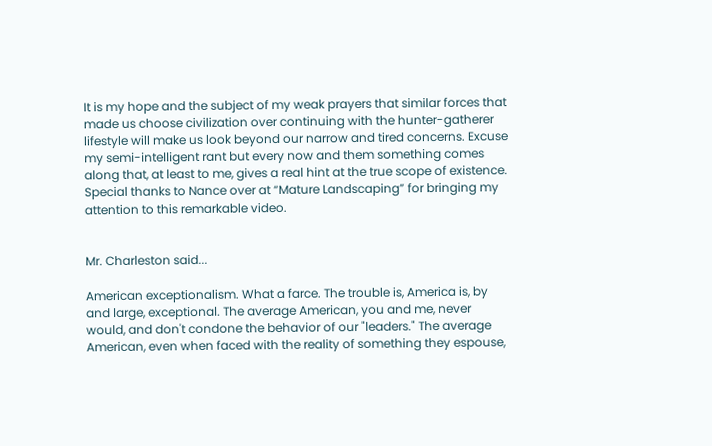It is my hope and the subject of my weak prayers that similar forces that made us choose civilization over continuing with the hunter-gatherer lifestyle will make us look beyond our narrow and tired concerns. Excuse my semi-intelligent rant but every now and them something comes along that, at least to me, gives a real hint at the true scope of existence. Special thanks to Nance over at “Mature Landscaping” for bringing my attention to this remarkable video.


Mr. Charleston said...

American exceptionalism. What a farce. The trouble is, America is, by and large, exceptional. The average American, you and me, never would, and don't condone the behavior of our "leaders." The average American, even when faced with the reality of something they espouse,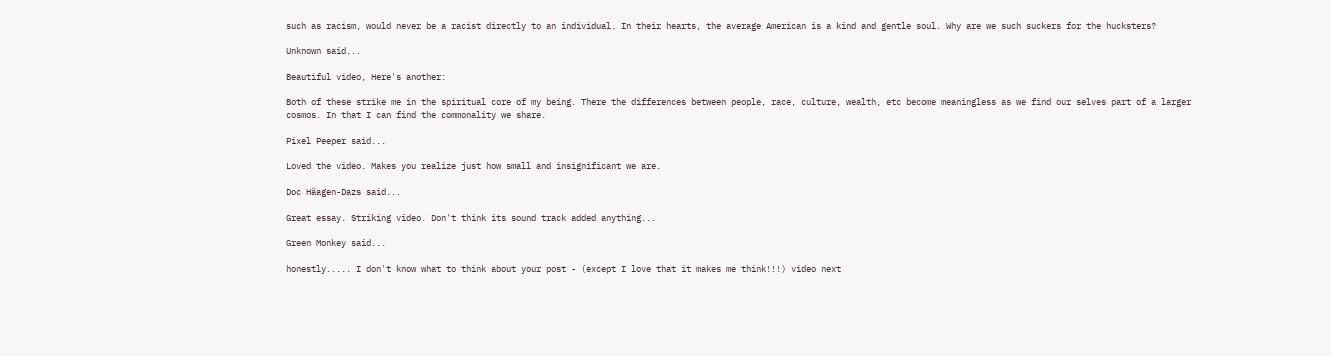such as racism, would never be a racist directly to an individual. In their hearts, the average American is a kind and gentle soul. Why are we such suckers for the hucksters?

Unknown said...

Beautiful video, Here's another:

Both of these strike me in the spiritual core of my being. There the differences between people, race, culture, wealth, etc become meaningless as we find our selves part of a larger cosmos. In that I can find the commonality we share.

Pixel Peeper said...

Loved the video. Makes you realize just how small and insignificant we are.

Doc Häagen-Dazs said...

Great essay. Striking video. Don't think its sound track added anything...

Green Monkey said...

honestly..... I don't know what to think about your post - (except I love that it makes me think!!!) video next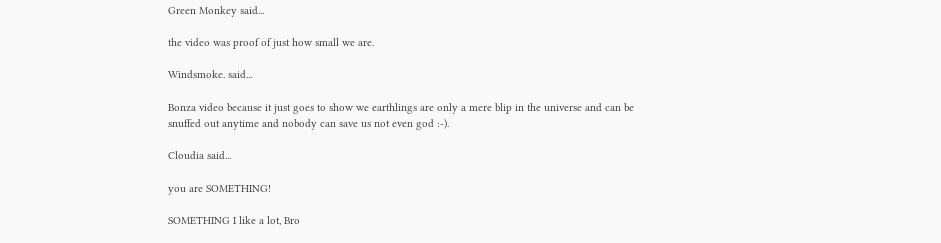Green Monkey said...

the video was proof of just how small we are.

Windsmoke. said...

Bonza video because it just goes to show we earthlings are only a mere blip in the universe and can be snuffed out anytime and nobody can save us not even god :-).

Cloudia said...

you are SOMETHING!

SOMETHING I like a lot, Bro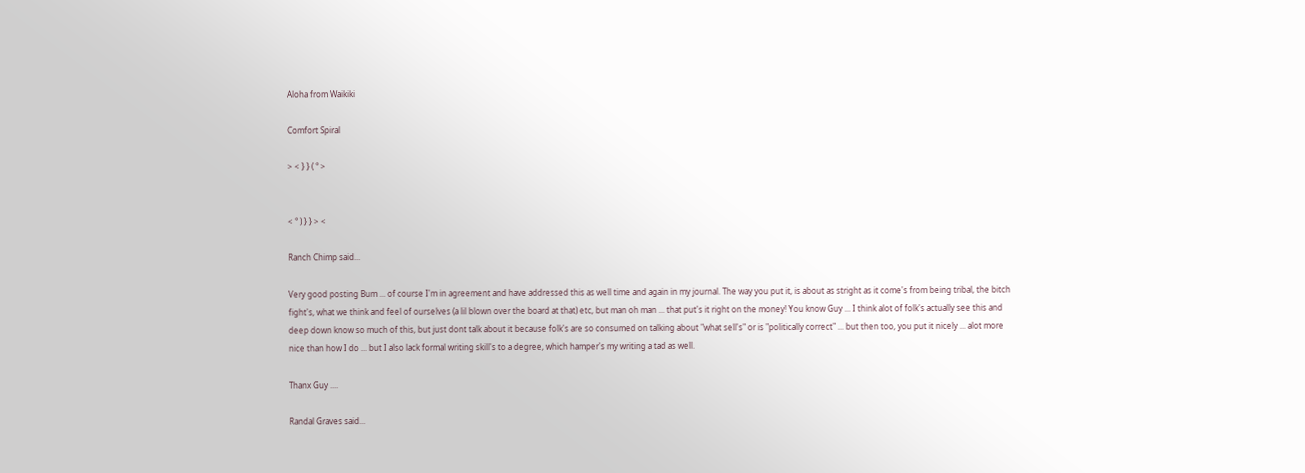Aloha from Waikiki

Comfort Spiral

> < } } ( ° >


< ° ) } } > <

Ranch Chimp said...

Very good posting Bum ... of course I'm in agreement and have addressed this as well time and again in my journal. The way you put it, is about as stright as it come's from being tribal, the bitch fight's, what we think and feel of ourselves (a lil blown over the board at that) etc, but man oh man ... that put's it right on the money! You know Guy ... I think alot of folk's actually see this and deep down know so much of this, but just dont talk about it because folk's are so consumed on talking about "what sell's" or is "politically correct" ... but then too, you put it nicely ... alot more nice than how I do ... but I also lack formal writing skill's to a degree, which hamper's my writing a tad as well.

Thanx Guy ....

Randal Graves said...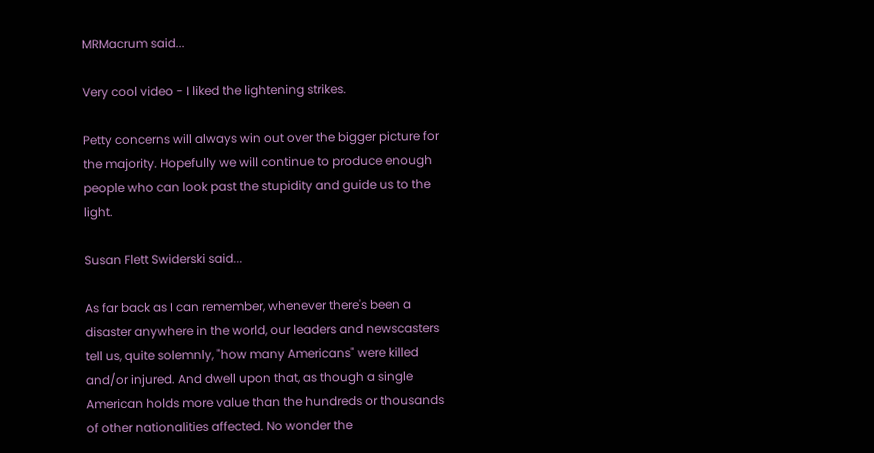MRMacrum said...

Very cool video - I liked the lightening strikes.

Petty concerns will always win out over the bigger picture for the majority. Hopefully we will continue to produce enough people who can look past the stupidity and guide us to the light.

Susan Flett Swiderski said...

As far back as I can remember, whenever there's been a disaster anywhere in the world, our leaders and newscasters tell us, quite solemnly, "how many Americans" were killed and/or injured. And dwell upon that, as though a single American holds more value than the hundreds or thousands of other nationalities affected. No wonder the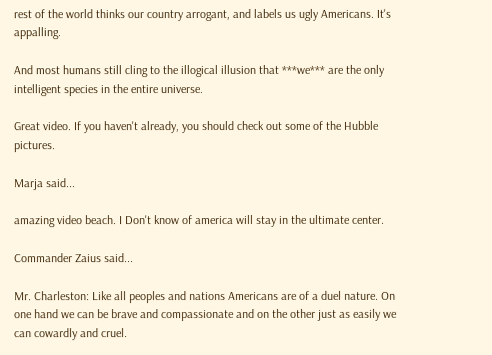rest of the world thinks our country arrogant, and labels us ugly Americans. It's appalling.

And most humans still cling to the illogical illusion that ***we*** are the only intelligent species in the entire universe.

Great video. If you haven't already, you should check out some of the Hubble pictures.

Marja said...

amazing video beach. I Don't know of america will stay in the ultimate center.

Commander Zaius said...

Mr. Charleston: Like all peoples and nations Americans are of a duel nature. On one hand we can be brave and compassionate and on the other just as easily we can cowardly and cruel.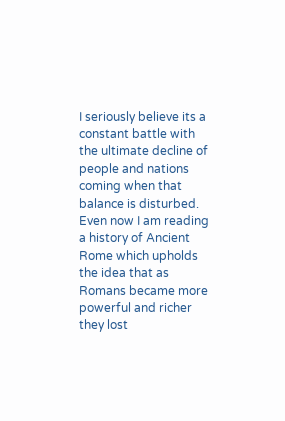I seriously believe its a constant battle with the ultimate decline of people and nations coming when that balance is disturbed. Even now I am reading a history of Ancient Rome which upholds the idea that as Romans became more powerful and richer they lost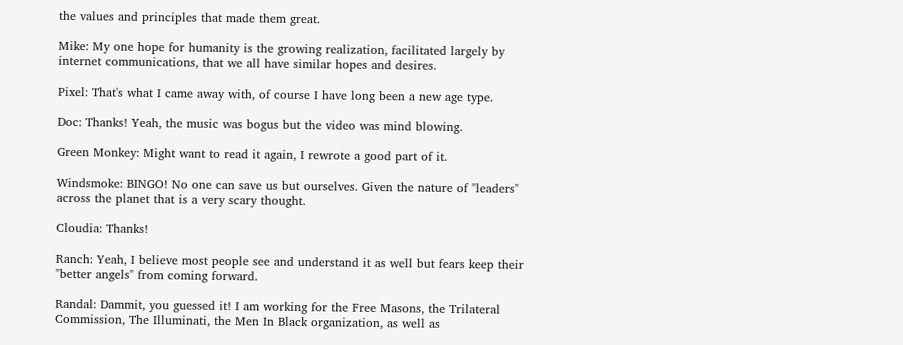the values and principles that made them great.

Mike: My one hope for humanity is the growing realization, facilitated largely by internet communications, that we all have similar hopes and desires.

Pixel: That's what I came away with, of course I have long been a new age type.

Doc: Thanks! Yeah, the music was bogus but the video was mind blowing.

Green Monkey: Might want to read it again, I rewrote a good part of it.

Windsmoke: BINGO! No one can save us but ourselves. Given the nature of "leaders" across the planet that is a very scary thought.

Cloudia: Thanks!

Ranch: Yeah, I believe most people see and understand it as well but fears keep their "better angels" from coming forward.

Randal: Dammit, you guessed it! I am working for the Free Masons, the Trilateral Commission, The Illuminati, the Men In Black organization, as well as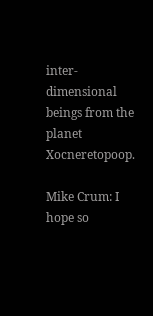inter-dimensional beings from the planet Xocneretopoop.

Mike Crum: I hope so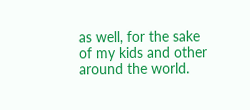as well, for the sake of my kids and other around the world.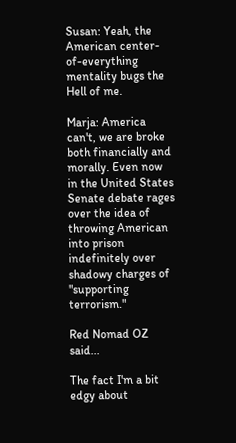Susan: Yeah, the American center-of-everything mentality bugs the Hell of me.

Marja: America can't, we are broke both financially and morally. Even now in the United States Senate debate rages over the idea of throwing American into prison indefinitely over shadowy charges of "supporting terrorism."

Red Nomad OZ said...

The fact I'm a bit edgy about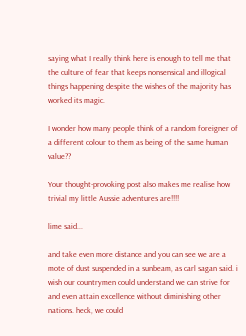saying what I really think here is enough to tell me that the culture of fear that keeps nonsensical and illogical things happening despite the wishes of the majority has worked its magic.

I wonder how many people think of a random foreigner of a different colour to them as being of the same human value??

Your thought-provoking post also makes me realise how trivial my little Aussie adventures are!!!!

lime said...

and take even more distance and you can see we are a mote of dust suspended in a sunbeam, as carl sagan said. i wish our countrymen could understand we can strive for and even attain excellence without diminishing other nations. heck, we could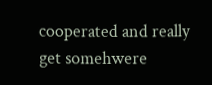cooperated and really get somehwere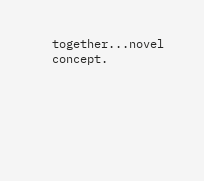together...novel concept.